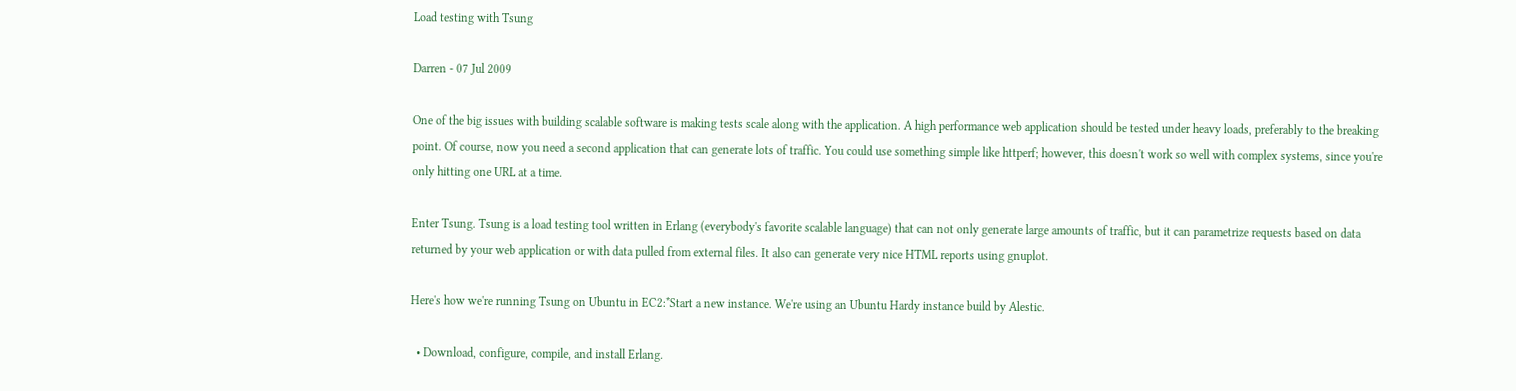Load testing with Tsung

Darren - 07 Jul 2009

One of the big issues with building scalable software is making tests scale along with the application. A high performance web application should be tested under heavy loads, preferably to the breaking point. Of course, now you need a second application that can generate lots of traffic. You could use something simple like httperf; however, this doesn't work so well with complex systems, since you're only hitting one URL at a time.

Enter Tsung. Tsung is a load testing tool written in Erlang (everybody's favorite scalable language) that can not only generate large amounts of traffic, but it can parametrize requests based on data returned by your web application or with data pulled from external files. It also can generate very nice HTML reports using gnuplot.

Here's how we're running Tsung on Ubuntu in EC2:*Start a new instance. We're using an Ubuntu Hardy instance build by Alestic.

  • Download, configure, compile, and install Erlang.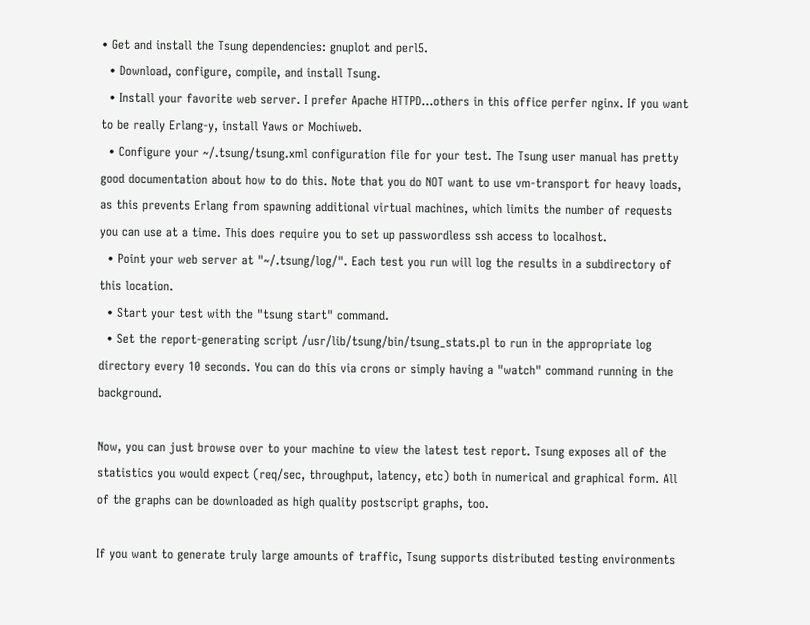• Get and install the Tsung dependencies: gnuplot and perl5.
  • Download, configure, compile, and install Tsung.
  • Install your favorite web server. I prefer Apache HTTPD...others in this office perfer nginx. If you want to be really Erlang-y, install Yaws or Mochiweb.
  • Configure your ~/.tsung/tsung.xml configuration file for your test. The Tsung user manual has pretty good documentation about how to do this. Note that you do NOT want to use vm-transport for heavy loads, as this prevents Erlang from spawning additional virtual machines, which limits the number of requests you can use at a time. This does require you to set up passwordless ssh access to localhost.
  • Point your web server at "~/.tsung/log/". Each test you run will log the results in a subdirectory of this location.
  • Start your test with the "tsung start" command.
  • Set the report-generating script /usr/lib/tsung/bin/tsung_stats.pl to run in the appropriate log directory every 10 seconds. You can do this via crons or simply having a "watch" command running in the background.

Now, you can just browse over to your machine to view the latest test report. Tsung exposes all of the statistics you would expect (req/sec, throughput, latency, etc) both in numerical and graphical form. All of the graphs can be downloaded as high quality postscript graphs, too.

If you want to generate truly large amounts of traffic, Tsung supports distributed testing environments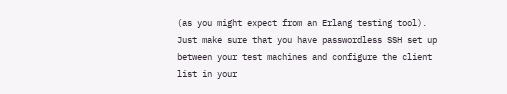(as you might expect from an Erlang testing tool). Just make sure that you have passwordless SSH set up between your test machines and configure the client list in your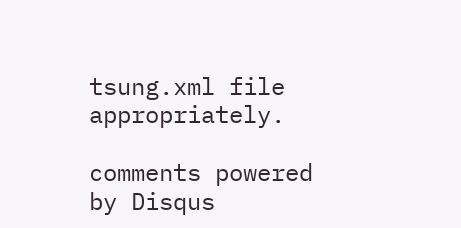tsung.xml file appropriately.

comments powered by Disqus